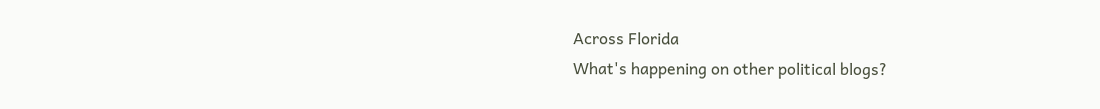Across Florida
What's happening on other political blogs?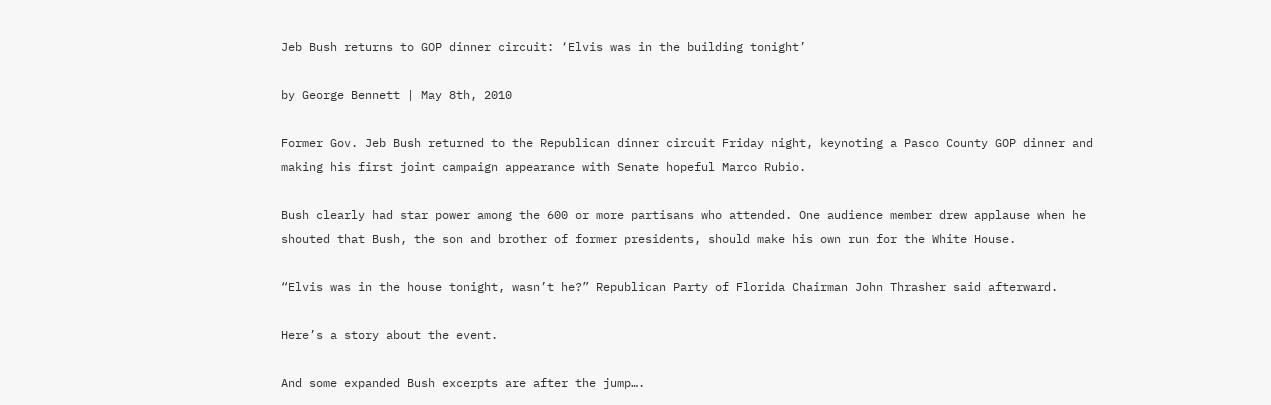Jeb Bush returns to GOP dinner circuit: ‘Elvis was in the building tonight’

by George Bennett | May 8th, 2010

Former Gov. Jeb Bush returned to the Republican dinner circuit Friday night, keynoting a Pasco County GOP dinner and making his first joint campaign appearance with Senate hopeful Marco Rubio.

Bush clearly had star power among the 600 or more partisans who attended. One audience member drew applause when he shouted that Bush, the son and brother of former presidents, should make his own run for the White House.

“Elvis was in the house tonight, wasn’t he?” Republican Party of Florida Chairman John Thrasher said afterward.

Here’s a story about the event.

And some expanded Bush excerpts are after the jump….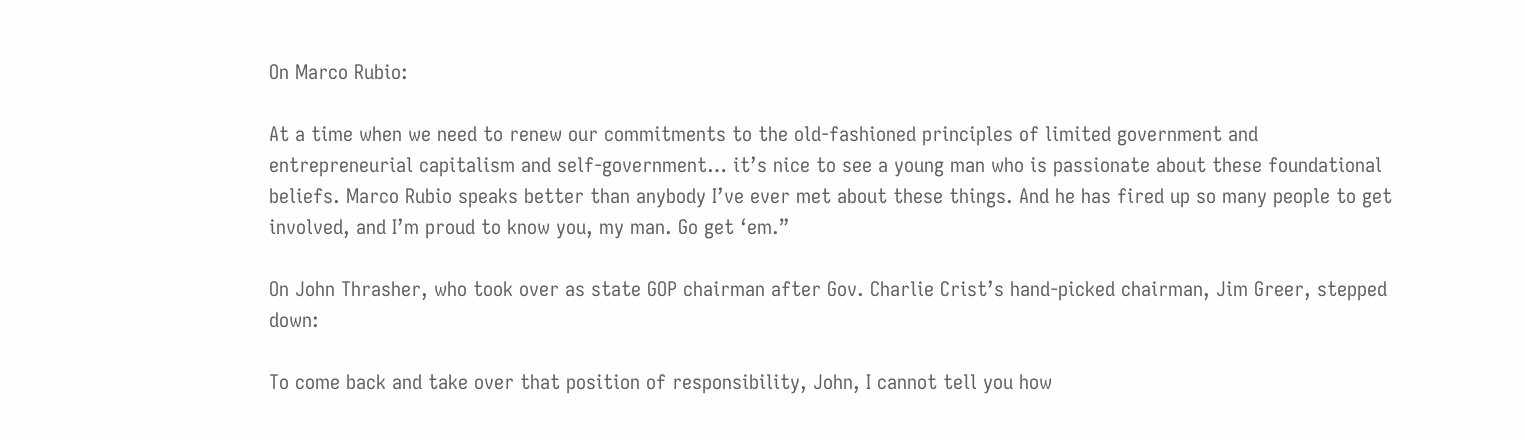On Marco Rubio:

At a time when we need to renew our commitments to the old-fashioned principles of limited government and entrepreneurial capitalism and self-government… it’s nice to see a young man who is passionate about these foundational beliefs. Marco Rubio speaks better than anybody I’ve ever met about these things. And he has fired up so many people to get involved, and I’m proud to know you, my man. Go get ‘em.”

On John Thrasher, who took over as state GOP chairman after Gov. Charlie Crist’s hand-picked chairman, Jim Greer, stepped down:

To come back and take over that position of responsibility, John, I cannot tell you how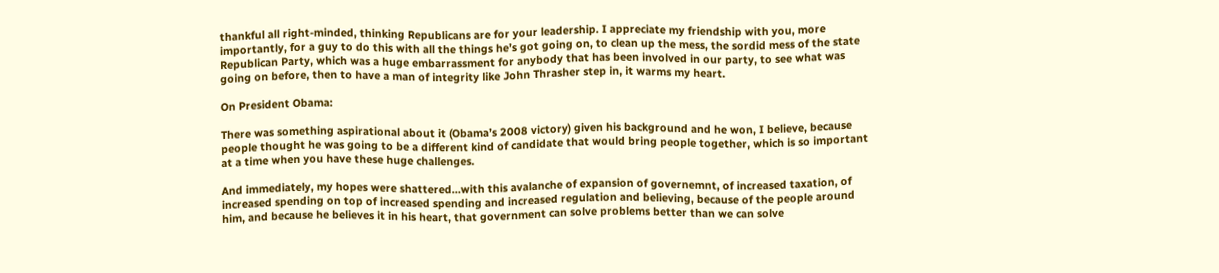thankful all right-minded, thinking Republicans are for your leadership. I appreciate my friendship with you, more importantly, for a guy to do this with all the things he’s got going on, to clean up the mess, the sordid mess of the state Republican Party, which was a huge embarrassment for anybody that has been involved in our party, to see what was going on before, then to have a man of integrity like John Thrasher step in, it warms my heart.

On President Obama:

There was something aspirational about it (Obama’s 2008 victory) given his background and he won, I believe, because people thought he was going to be a different kind of candidate that would bring people together, which is so important at a time when you have these huge challenges.

And immediately, my hopes were shattered…with this avalanche of expansion of governemnt, of increased taxation, of increased spending on top of increased spending and increased regulation and believing, because of the people around him, and because he believes it in his heart, that government can solve problems better than we can solve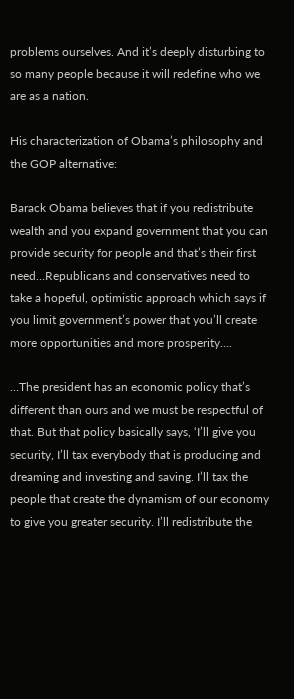problems ourselves. And it’s deeply disturbing to so many people because it will redefine who we are as a nation.

His characterization of Obama’s philosophy and the GOP alternative:

Barack Obama believes that if you redistribute wealth and you expand government that you can provide security for people and that’s their first need…Republicans and conservatives need to take a hopeful, optimistic approach which says if you limit government’s power that you’ll create more opportunities and more prosperity….

…The president has an economic policy that’s different than ours and we must be respectful of that. But that policy basically says, ‘I’ll give you security, I’ll tax everybody that is producing and dreaming and investing and saving. I’ll tax the people that create the dynamism of our economy to give you greater security. I’ll redistribute the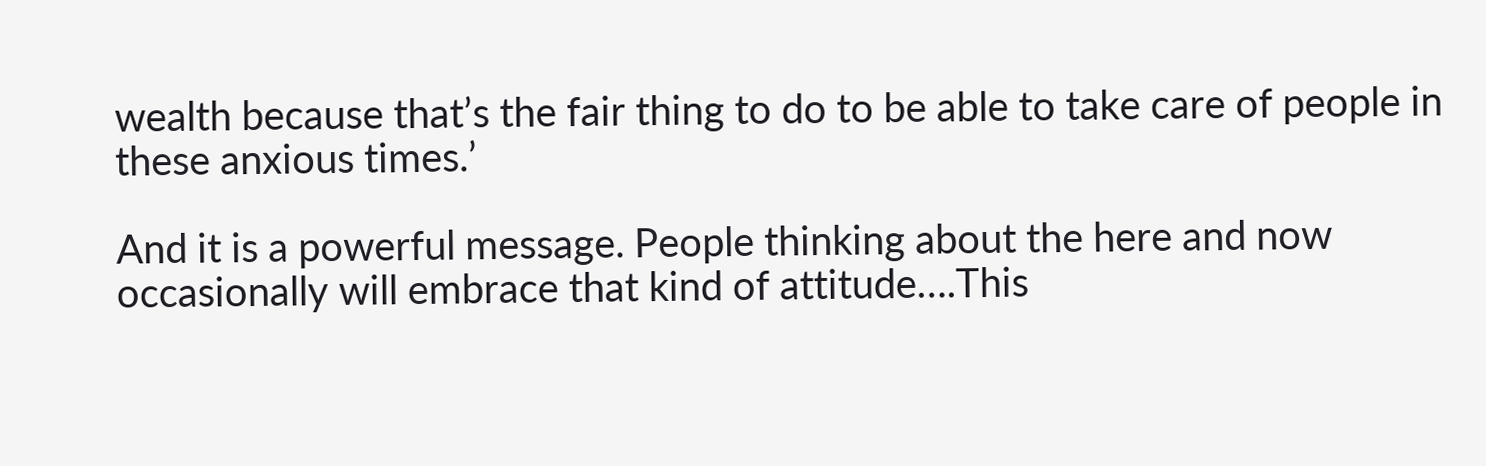wealth because that’s the fair thing to do to be able to take care of people in these anxious times.’

And it is a powerful message. People thinking about the here and now occasionally will embrace that kind of attitude….This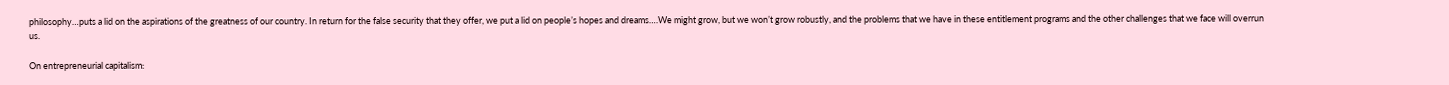philosophy…puts a lid on the aspirations of the greatness of our country. In return for the false security that they offer, we put a lid on people’s hopes and dreams….We might grow, but we won’t grow robustly, and the problems that we have in these entitlement programs and the other challenges that we face will overrun us.

On entrepreneurial capitalism: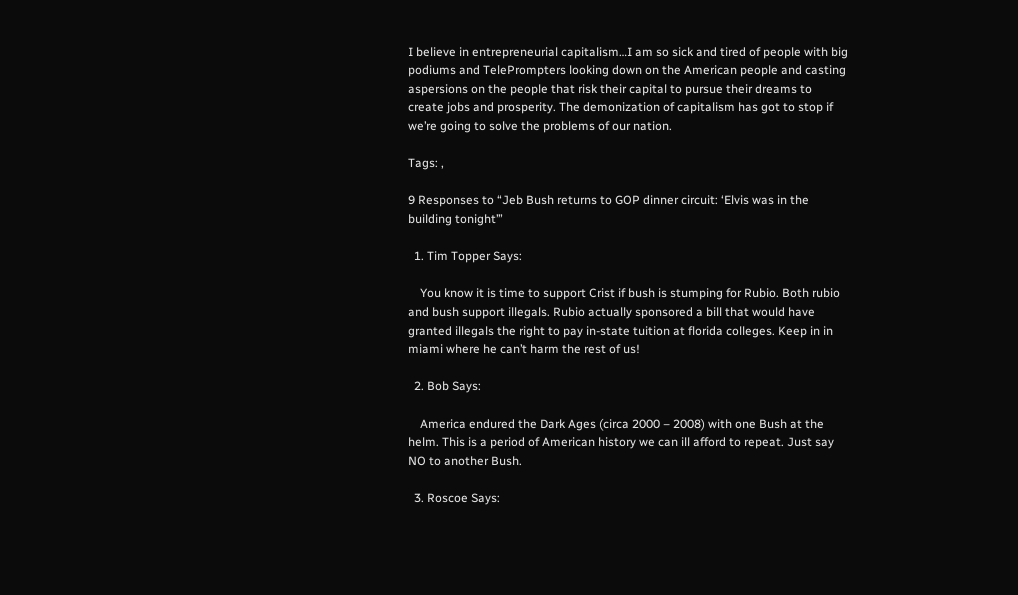I believe in entrepreneurial capitalism…I am so sick and tired of people with big podiums and TelePrompters looking down on the American people and casting aspersions on the people that risk their capital to pursue their dreams to create jobs and prosperity. The demonization of capitalism has got to stop if we’re going to solve the problems of our nation.

Tags: ,

9 Responses to “Jeb Bush returns to GOP dinner circuit: ‘Elvis was in the building tonight’”

  1. Tim Topper Says:

    You know it is time to support Crist if bush is stumping for Rubio. Both rubio and bush support illegals. Rubio actually sponsored a bill that would have granted illegals the right to pay in-state tuition at florida colleges. Keep in in miami where he can’t harm the rest of us!

  2. Bob Says:

    America endured the Dark Ages (circa 2000 – 2008) with one Bush at the helm. This is a period of American history we can ill afford to repeat. Just say NO to another Bush.

  3. Roscoe Says: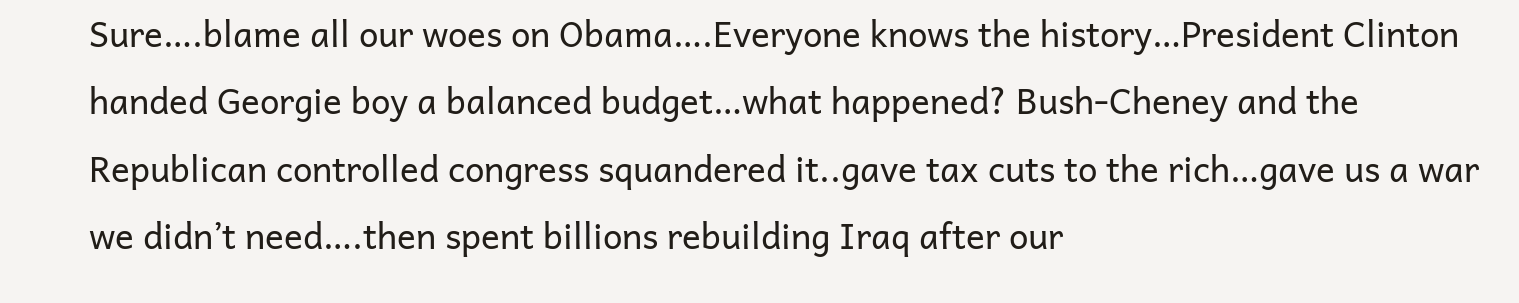Sure….blame all our woes on Obama….Everyone knows the history…President Clinton handed Georgie boy a balanced budget…what happened? Bush-Cheney and the Republican controlled congress squandered it..gave tax cuts to the rich…gave us a war we didn’t need….then spent billions rebuilding Iraq after our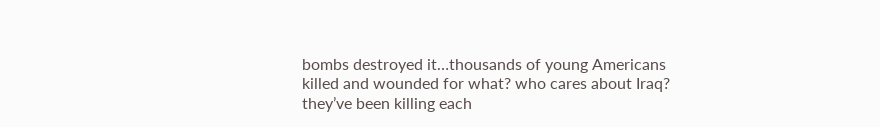bombs destroyed it…thousands of young Americans killed and wounded for what? who cares about Iraq? they’ve been killing each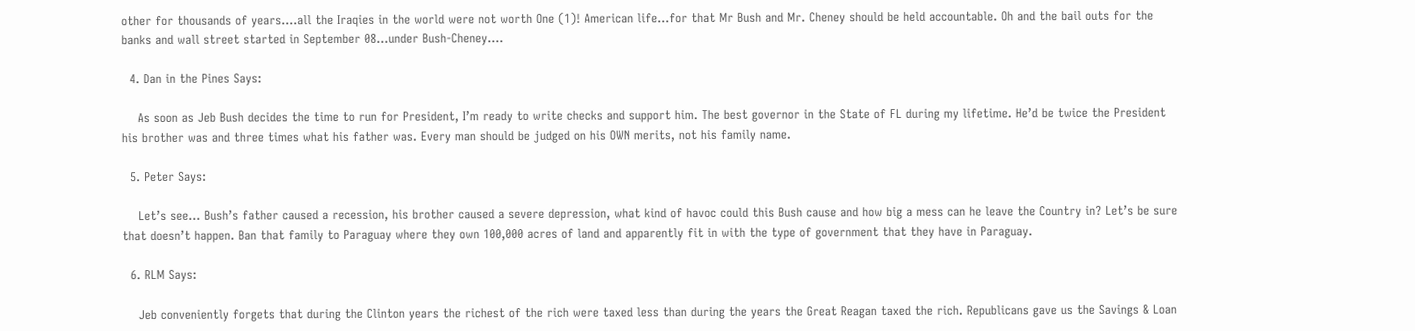other for thousands of years….all the Iraqies in the world were not worth One (1)! American life…for that Mr Bush and Mr. Cheney should be held accountable. Oh and the bail outs for the banks and wall street started in September 08…under Bush-Cheney….

  4. Dan in the Pines Says:

    As soon as Jeb Bush decides the time to run for President, I’m ready to write checks and support him. The best governor in the State of FL during my lifetime. He’d be twice the President his brother was and three times what his father was. Every man should be judged on his OWN merits, not his family name.

  5. Peter Says:

    Let’s see… Bush’s father caused a recession, his brother caused a severe depression, what kind of havoc could this Bush cause and how big a mess can he leave the Country in? Let’s be sure that doesn’t happen. Ban that family to Paraguay where they own 100,000 acres of land and apparently fit in with the type of government that they have in Paraguay.

  6. RLM Says:

    Jeb conveniently forgets that during the Clinton years the richest of the rich were taxed less than during the years the Great Reagan taxed the rich. Republicans gave us the Savings & Loan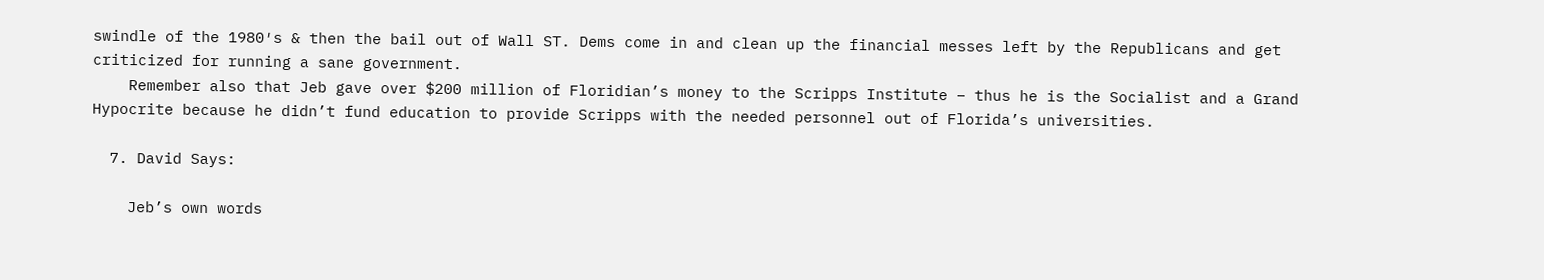swindle of the 1980′s & then the bail out of Wall ST. Dems come in and clean up the financial messes left by the Republicans and get criticized for running a sane government.
    Remember also that Jeb gave over $200 million of Floridian’s money to the Scripps Institute – thus he is the Socialist and a Grand Hypocrite because he didn’t fund education to provide Scripps with the needed personnel out of Florida’s universities.

  7. David Says:

    Jeb’s own words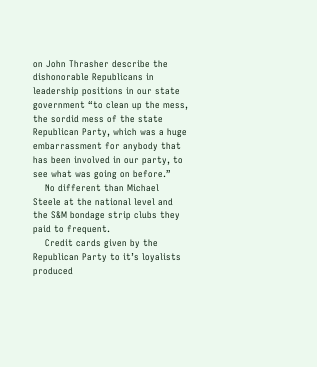on John Thrasher describe the dishonorable Republicans in leadership positions in our state government “to clean up the mess, the sordid mess of the state Republican Party, which was a huge embarrassment for anybody that has been involved in our party, to see what was going on before.”
    No different than Michael Steele at the national level and the S&M bondage strip clubs they paid to frequent.
    Credit cards given by the Republican Party to it’s loyalists produced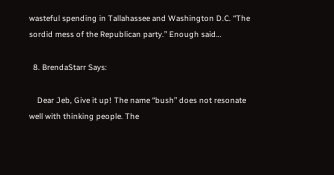wasteful spending in Tallahassee and Washington D.C. “The sordid mess of the Republican party.” Enough said…

  8. BrendaStarr Says:

    Dear Jeb, Give it up! The name “bush” does not resonate well with thinking people. The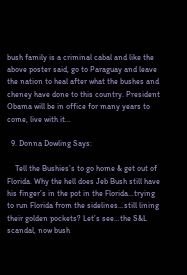bush family is a criminal cabal and like the above poster said, go to Paraguay and leave the nation to heal after what the bushes and cheney have done to this country. President Obama will be in office for many years to come, live with it…

  9. Donna Dowling Says:

    Tell the Bushies’s to go home & get out of Florida. Why the hell does Jeb Bush still have his finger’s in the pot in the Florida…trying to run Florida from the sidelines…still lining their golden pockets? Let’s see…the S&L scandal, now bush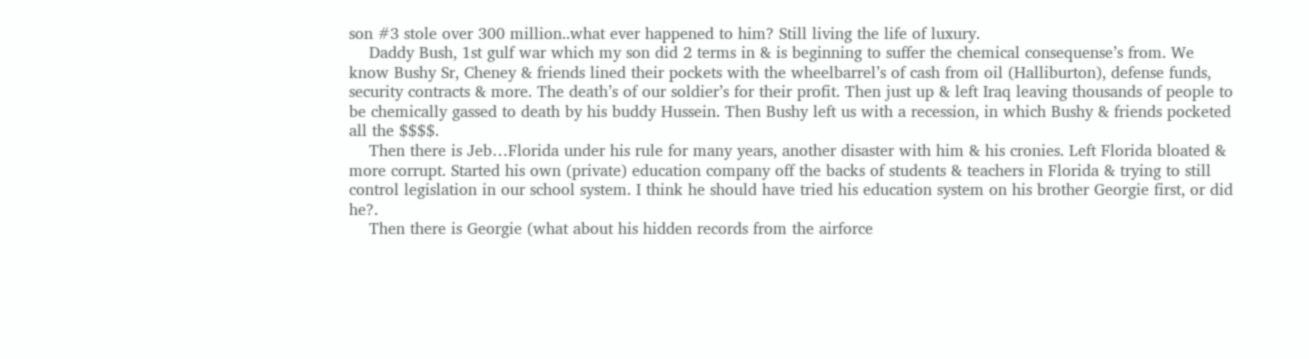son #3 stole over 300 million..what ever happened to him? Still living the life of luxury.
    Daddy Bush, 1st gulf war which my son did 2 terms in & is beginning to suffer the chemical consequense’s from. We know Bushy Sr, Cheney & friends lined their pockets with the wheelbarrel’s of cash from oil (Halliburton), defense funds, security contracts & more. The death’s of our soldier’s for their profit. Then just up & left Iraq leaving thousands of people to be chemically gassed to death by his buddy Hussein. Then Bushy left us with a recession, in which Bushy & friends pocketed all the $$$$.
    Then there is Jeb…Florida under his rule for many years, another disaster with him & his cronies. Left Florida bloated & more corrupt. Started his own (private) education company off the backs of students & teachers in Florida & trying to still control legislation in our school system. I think he should have tried his education system on his brother Georgie first, or did he?.
    Then there is Georgie (what about his hidden records from the airforce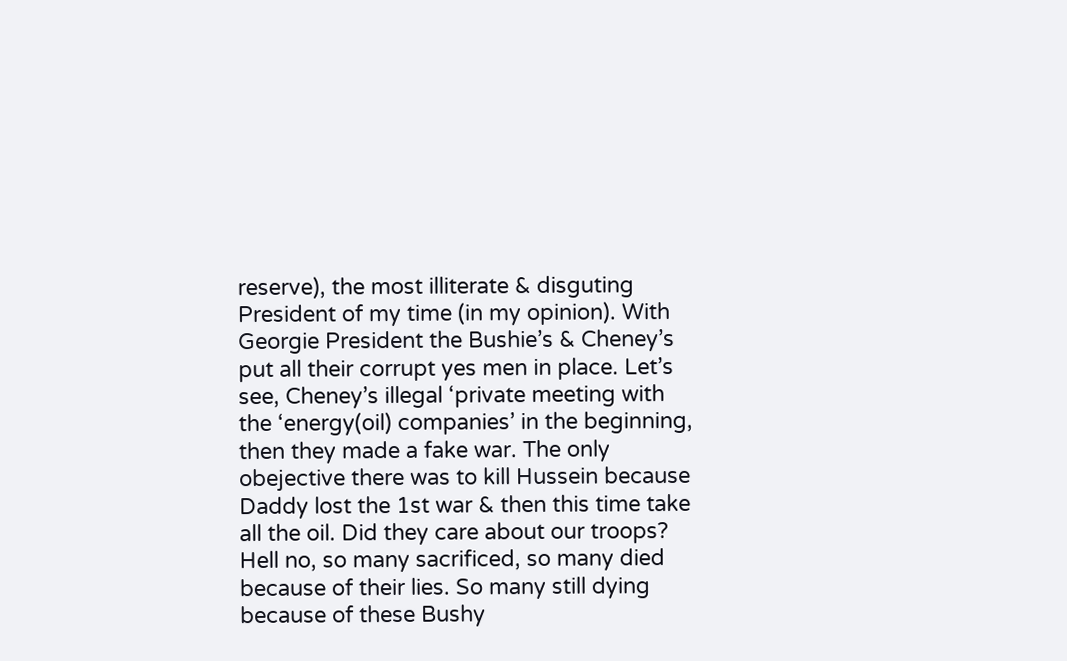reserve), the most illiterate & disguting President of my time (in my opinion). With Georgie President the Bushie’s & Cheney’s put all their corrupt yes men in place. Let’s see, Cheney’s illegal ‘private meeting with the ‘energy(oil) companies’ in the beginning, then they made a fake war. The only obejective there was to kill Hussein because Daddy lost the 1st war & then this time take all the oil. Did they care about our troops? Hell no, so many sacrificed, so many died because of their lies. So many still dying because of these Bushy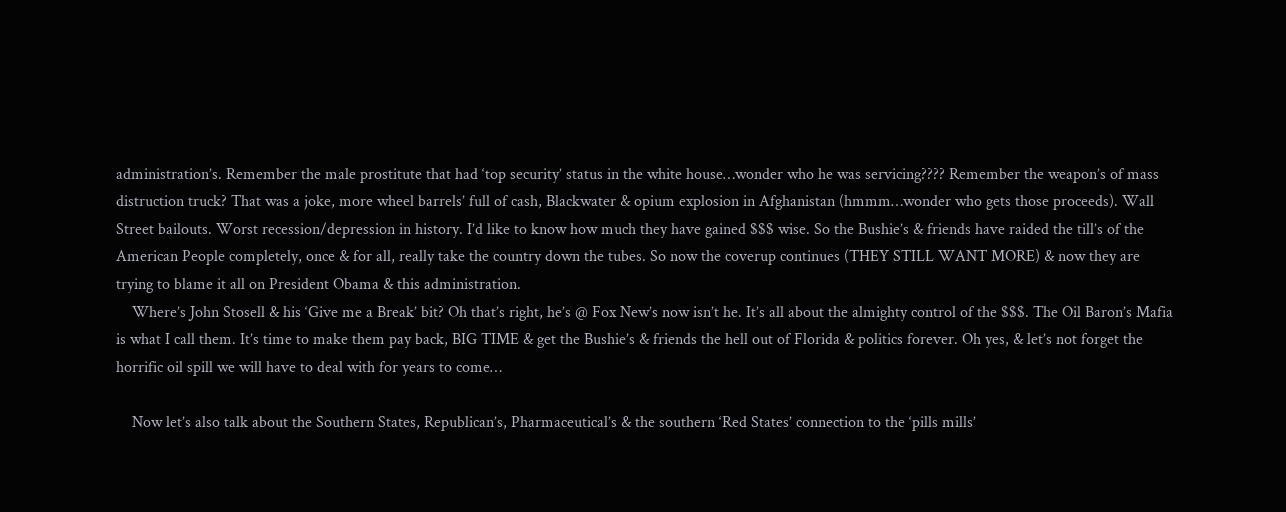administration’s. Remember the male prostitute that had ‘top security’ status in the white house…wonder who he was servicing???? Remember the weapon’s of mass distruction truck? That was a joke, more wheel barrels’ full of cash, Blackwater & opium explosion in Afghanistan (hmmm…wonder who gets those proceeds). Wall Street bailouts. Worst recession/depression in history. I’d like to know how much they have gained $$$ wise. So the Bushie’s & friends have raided the till’s of the American People completely, once & for all, really take the country down the tubes. So now the coverup continues (THEY STILL WANT MORE) & now they are trying to blame it all on President Obama & this administration.
    Where’s John Stosell & his ‘Give me a Break’ bit? Oh that’s right, he’s @ Fox New’s now isn’t he. It’s all about the almighty control of the $$$. The Oil Baron’s Mafia is what I call them. It’s time to make them pay back, BIG TIME & get the Bushie’s & friends the hell out of Florida & politics forever. Oh yes, & let’s not forget the horrific oil spill we will have to deal with for years to come…

    Now let’s also talk about the Southern States, Republican’s, Pharmaceutical’s & the southern ‘Red States’ connection to the ‘pills mills’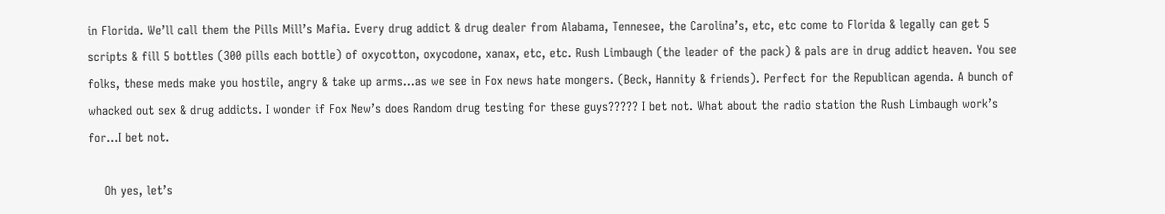in Florida. We’ll call them the Pills Mill’s Mafia. Every drug addict & drug dealer from Alabama, Tennesee, the Carolina’s, etc, etc come to Florida & legally can get 5 scripts & fill 5 bottles (300 pills each bottle) of oxycotton, oxycodone, xanax, etc, etc. Rush Limbaugh (the leader of the pack) & pals are in drug addict heaven. You see folks, these meds make you hostile, angry & take up arms…as we see in Fox news hate mongers. (Beck, Hannity & friends). Perfect for the Republican agenda. A bunch of whacked out sex & drug addicts. I wonder if Fox New’s does Random drug testing for these guys????? I bet not. What about the radio station the Rush Limbaugh work’s for…I bet not.

    Oh yes, let’s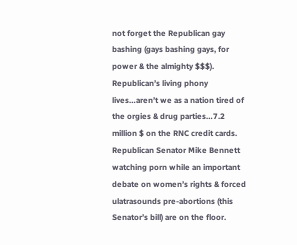not forget the Republican gay bashing (gays bashing gays, for power & the almighty $$$). Republican’s living phony lives…aren’t we as a nation tired of the orgies & drug parties…7.2 million $ on the RNC credit cards. Republican Senator Mike Bennett watching porn while an important debate on women’s rights & forced ulatrasounds pre-abortions (this Senator’s bill) are on the floor.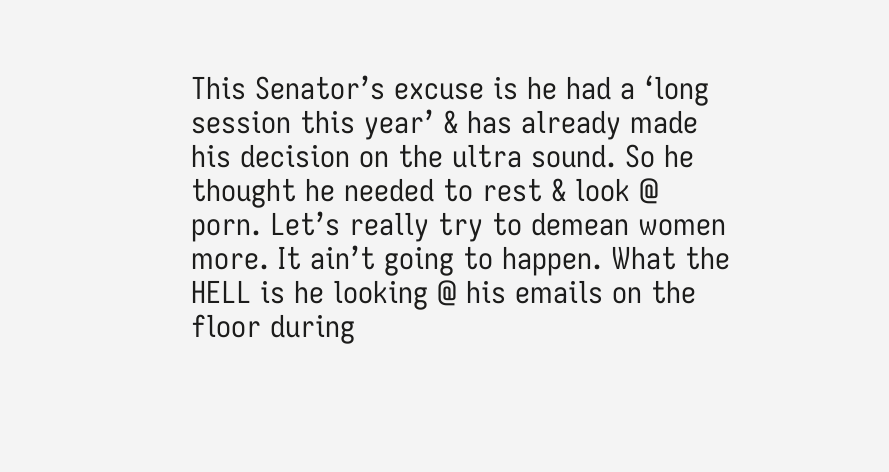This Senator’s excuse is he had a ‘long session this year’ & has already made his decision on the ultra sound. So he thought he needed to rest & look @ porn. Let’s really try to demean women more. It ain’t going to happen. What the HELL is he looking @ his emails on the floor during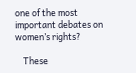one of the most important debates on women’s rights?

    These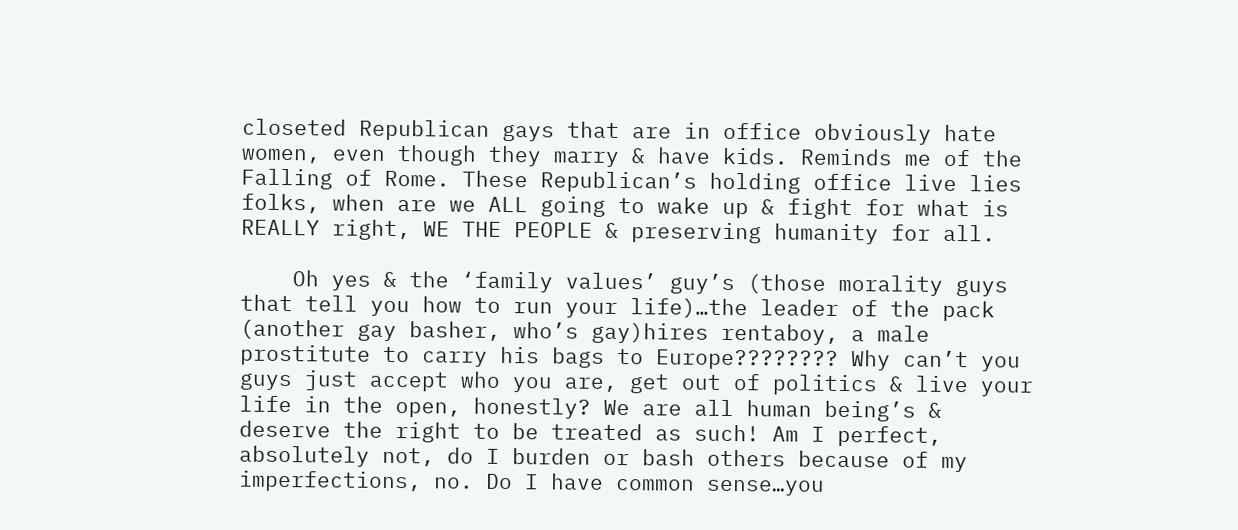closeted Republican gays that are in office obviously hate women, even though they marry & have kids. Reminds me of the Falling of Rome. These Republican’s holding office live lies folks, when are we ALL going to wake up & fight for what is REALLY right, WE THE PEOPLE & preserving humanity for all.

    Oh yes & the ‘family values’ guy’s (those morality guys that tell you how to run your life)…the leader of the pack (another gay basher, who’s gay)hires rentaboy, a male prostitute to carry his bags to Europe???????? Why can’t you guys just accept who you are, get out of politics & live your life in the open, honestly? We are all human being’s & deserve the right to be treated as such! Am I perfect, absolutely not, do I burden or bash others because of my imperfections, no. Do I have common sense…you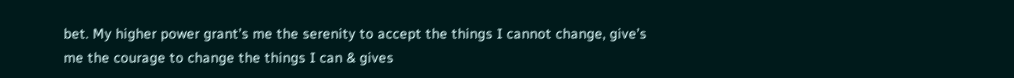bet. My higher power grant’s me the serenity to accept the things I cannot change, give’s me the courage to change the things I can & gives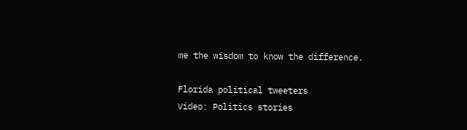me the wisdom to know the difference.

Florida political tweeters
Video: Politics stories